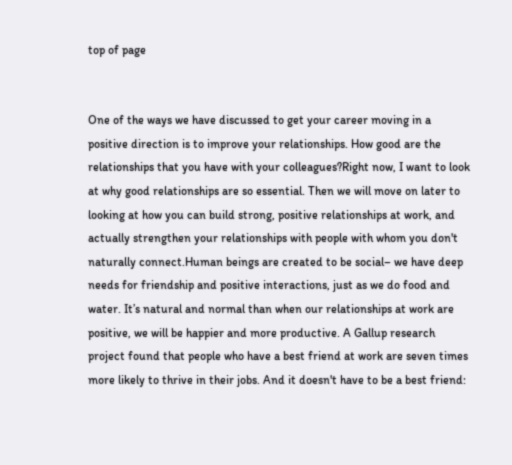top of page


One of the ways we have discussed to get your career moving in a positive direction is to improve your relationships. How good are the relationships that you have with your colleagues?Right now, I want to look at why good relationships are so essential. Then we will move on later to looking at how you can build strong, positive relationships at work, and actually strengthen your relationships with people with whom you don't naturally connect.Human beings are created to be social– we have deep needs for friendship and positive interactions, just as we do food and water. It’s natural and normal than when our relationships at work are positive, we will be happier and more productive. A Gallup research project found that people who have a best friend at work are seven times more likely to thrive in their jobs. And it doesn't have to be a best friend: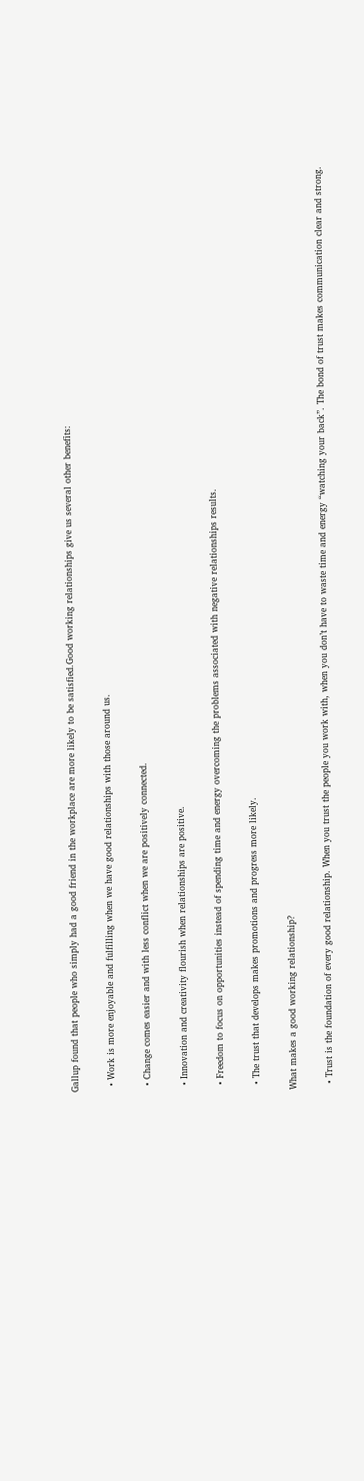Gallup found that people who simply had a good friend in the workplace are more likely to be satisfied.Good working relationships give us several other benefits:

  • Work is more enjoyable and fulfilling when we have good relationships with those around us.

  • Change comes easier and with less conflict when we are positively connected.

  • Innovation and creativity flourish when relationships are positive.

  • Freedom to focus on opportunities instead of spending time and energy overcoming the problems associated with negative relationships results.

  • The trust that develops makes promotions and progress more likely.

What makes a good working relationship?

  • Trust is the foundation of every good relationship. When you trust the people you work with, when you don’t have to waste time and energy “watching your back”. The bond of trust makes communication clear and strong.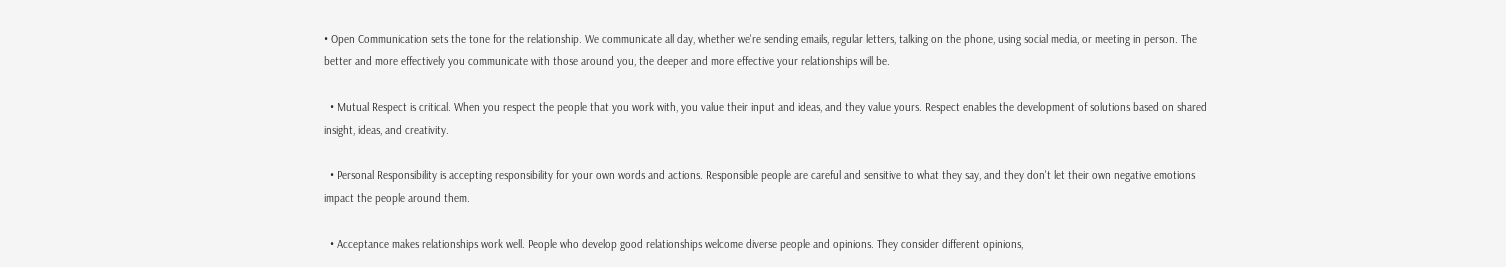• Open Communication sets the tone for the relationship. We communicate all day, whether we're sending emails, regular letters, talking on the phone, using social media, or meeting in person. The better and more effectively you communicate with those around you, the deeper and more effective your relationships will be.

  • Mutual Respect is critical. When you respect the people that you work with, you value their input and ideas, and they value yours. Respect enables the development of solutions based on shared insight, ideas, and creativity.

  • Personal Responsibility is accepting responsibility for your own words and actions. Responsible people are careful and sensitive to what they say, and they don't let their own negative emotions impact the people around them.

  • Acceptance makes relationships work well. People who develop good relationships welcome diverse people and opinions. They consider different opinions,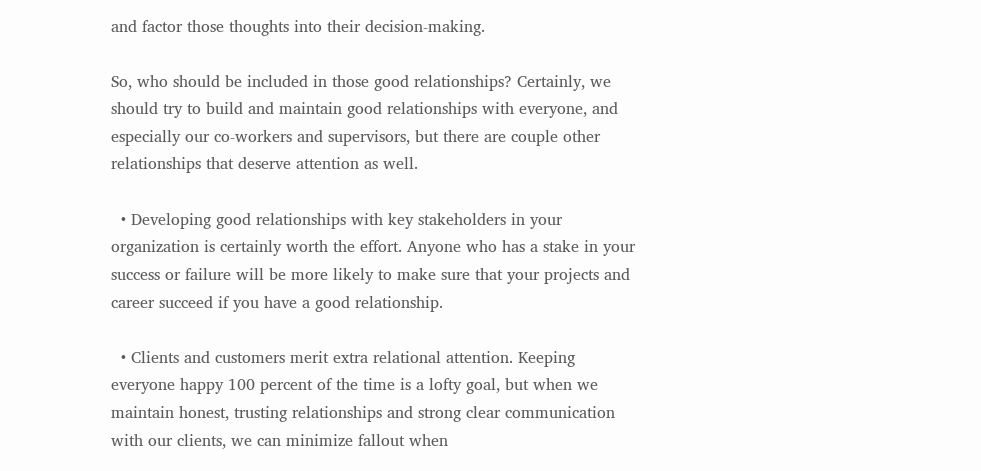and factor those thoughts into their decision-making.

So, who should be included in those good relationships? Certainly, we should try to build and maintain good relationships with everyone, and especially our co-workers and supervisors, but there are couple other relationships that deserve attention as well.

  • Developing good relationships with key stakeholders in your organization is certainly worth the effort. Anyone who has a stake in your success or failure will be more likely to make sure that your projects and career succeed if you have a good relationship.

  • Clients and customers merit extra relational attention. Keeping everyone happy 100 percent of the time is a lofty goal, but when we maintain honest, trusting relationships and strong clear communication with our clients, we can minimize fallout when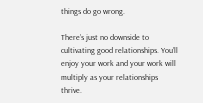things do go wrong.

There’s just no downside to cultivating good relationships. You’ll enjoy your work and your work will multiply as your relationships thrive.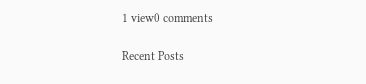1 view0 comments

Recent Posts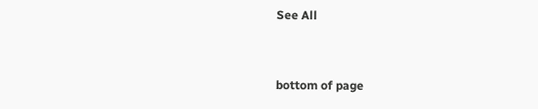See All


bottom of page